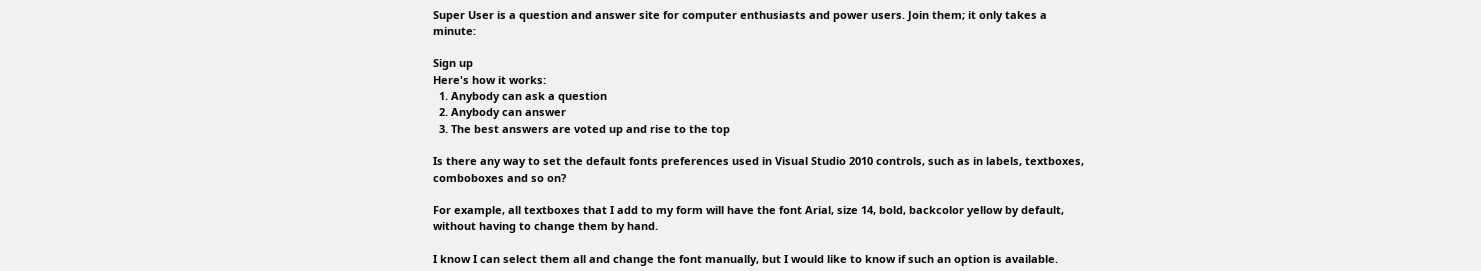Super User is a question and answer site for computer enthusiasts and power users. Join them; it only takes a minute:

Sign up
Here's how it works:
  1. Anybody can ask a question
  2. Anybody can answer
  3. The best answers are voted up and rise to the top

Is there any way to set the default fonts preferences used in Visual Studio 2010 controls, such as in labels, textboxes, comboboxes and so on?

For example, all textboxes that I add to my form will have the font Arial, size 14, bold, backcolor yellow by default, without having to change them by hand.

I know I can select them all and change the font manually, but I would like to know if such an option is available.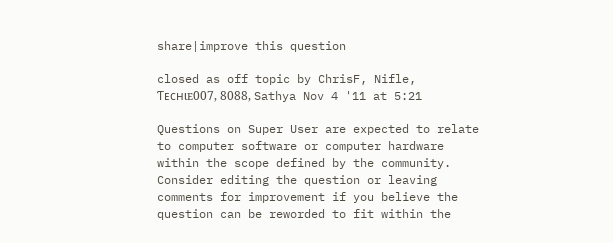share|improve this question

closed as off topic by ChrisF, Nifle, Ƭᴇcʜιᴇ007, 8088, Sathya Nov 4 '11 at 5:21

Questions on Super User are expected to relate to computer software or computer hardware within the scope defined by the community. Consider editing the question or leaving comments for improvement if you believe the question can be reworded to fit within the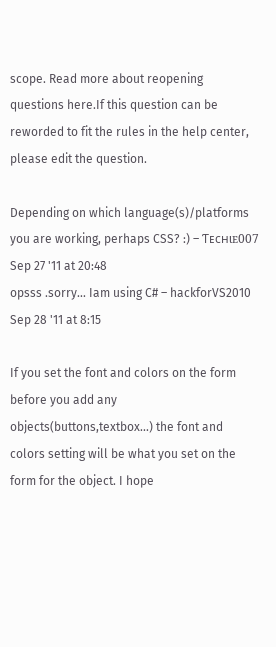scope. Read more about reopening questions here.If this question can be reworded to fit the rules in the help center, please edit the question.

Depending on which language(s)/platforms you are working, perhaps CSS? :) – Ƭᴇcʜιᴇ007 Sep 27 '11 at 20:48
opsss .sorry... Iam using C# – hackforVS2010 Sep 28 '11 at 8:15

If you set the font and colors on the form before you add any objects(buttons,textbox...) the font and colors setting will be what you set on the form for the object. I hope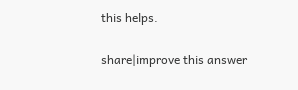this helps.

share|improve this answer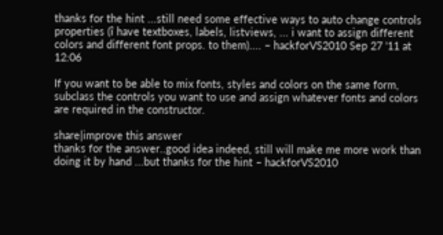thanks for the hint ...still need some effective ways to auto change controls properties (î have textboxes, labels, listviews, ... i want to assign different colors and different font props. to them).... – hackforVS2010 Sep 27 '11 at 12:06

If you want to be able to mix fonts, styles and colors on the same form, subclass the controls you want to use and assign whatever fonts and colors are required in the constructor.

share|improve this answer
thanks for the answer..good idea indeed, still will make me more work than doing it by hand ...but thanks for the hint – hackforVS2010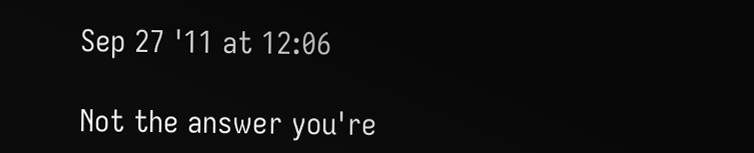Sep 27 '11 at 12:06

Not the answer you're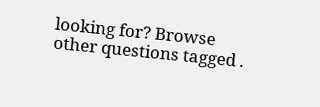looking for? Browse other questions tagged .